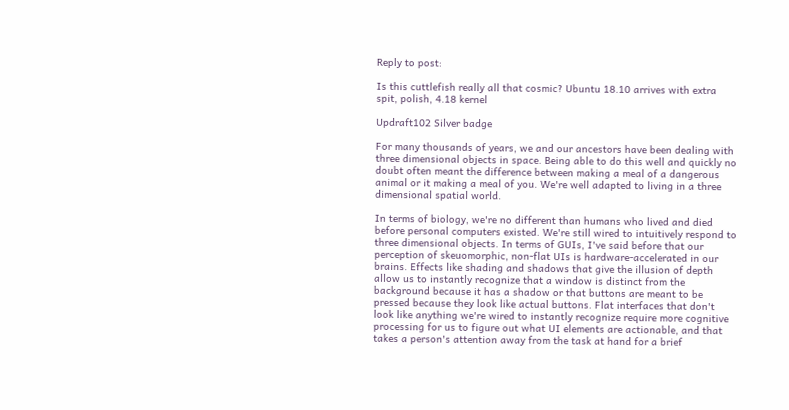Reply to post:

Is this cuttlefish really all that cosmic? Ubuntu 18.10 arrives with extra spit, polish, 4.18 kernel

Updraft102 Silver badge

For many thousands of years, we and our ancestors have been dealing with three dimensional objects in space. Being able to do this well and quickly no doubt often meant the difference between making a meal of a dangerous animal or it making a meal of you. We're well adapted to living in a three dimensional spatial world.

In terms of biology, we're no different than humans who lived and died before personal computers existed. We're still wired to intuitively respond to three dimensional objects. In terms of GUIs, I've said before that our perception of skeuomorphic, non-flat UIs is hardware-accelerated in our brains. Effects like shading and shadows that give the illusion of depth allow us to instantly recognize that a window is distinct from the background because it has a shadow or that buttons are meant to be pressed because they look like actual buttons. Flat interfaces that don't look like anything we're wired to instantly recognize require more cognitive processing for us to figure out what UI elements are actionable, and that takes a person's attention away from the task at hand for a brief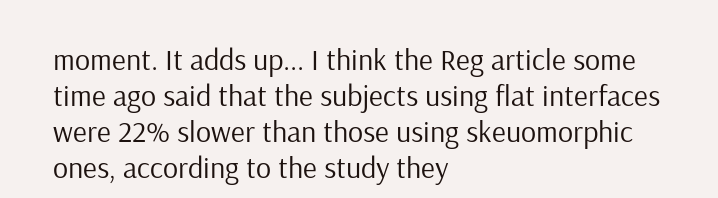moment. It adds up... I think the Reg article some time ago said that the subjects using flat interfaces were 22% slower than those using skeuomorphic ones, according to the study they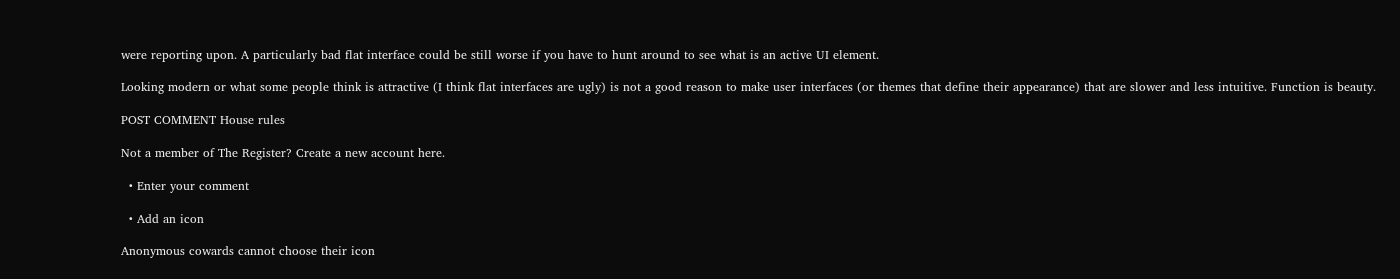were reporting upon. A particularly bad flat interface could be still worse if you have to hunt around to see what is an active UI element.

Looking modern or what some people think is attractive (I think flat interfaces are ugly) is not a good reason to make user interfaces (or themes that define their appearance) that are slower and less intuitive. Function is beauty.

POST COMMENT House rules

Not a member of The Register? Create a new account here.

  • Enter your comment

  • Add an icon

Anonymous cowards cannot choose their icon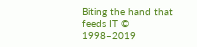Biting the hand that feeds IT © 1998–2019